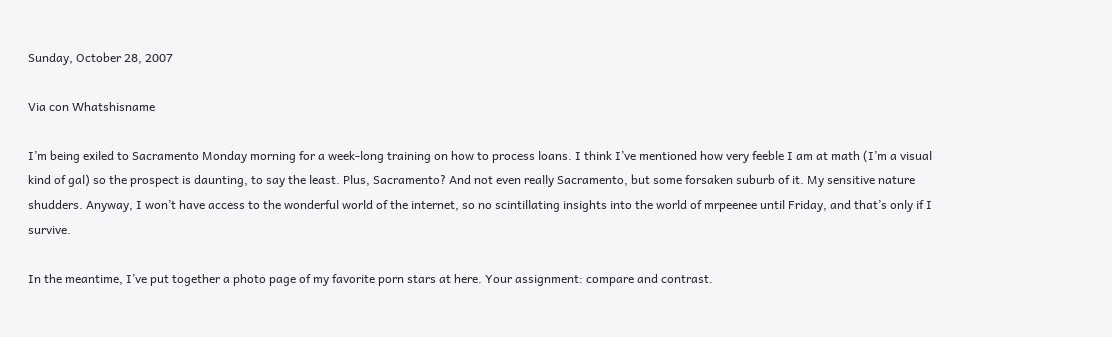Sunday, October 28, 2007

Via con Whatshisname

I’m being exiled to Sacramento Monday morning for a week-long training on how to process loans. I think I’ve mentioned how very feeble I am at math (I’m a visual kind of gal) so the prospect is daunting, to say the least. Plus, Sacramento? And not even really Sacramento, but some forsaken suburb of it. My sensitive nature shudders. Anyway, I won’t have access to the wonderful world of the internet, so no scintillating insights into the world of mrpeenee until Friday, and that’s only if I survive.

In the meantime, I’ve put together a photo page of my favorite porn stars at here. Your assignment: compare and contrast.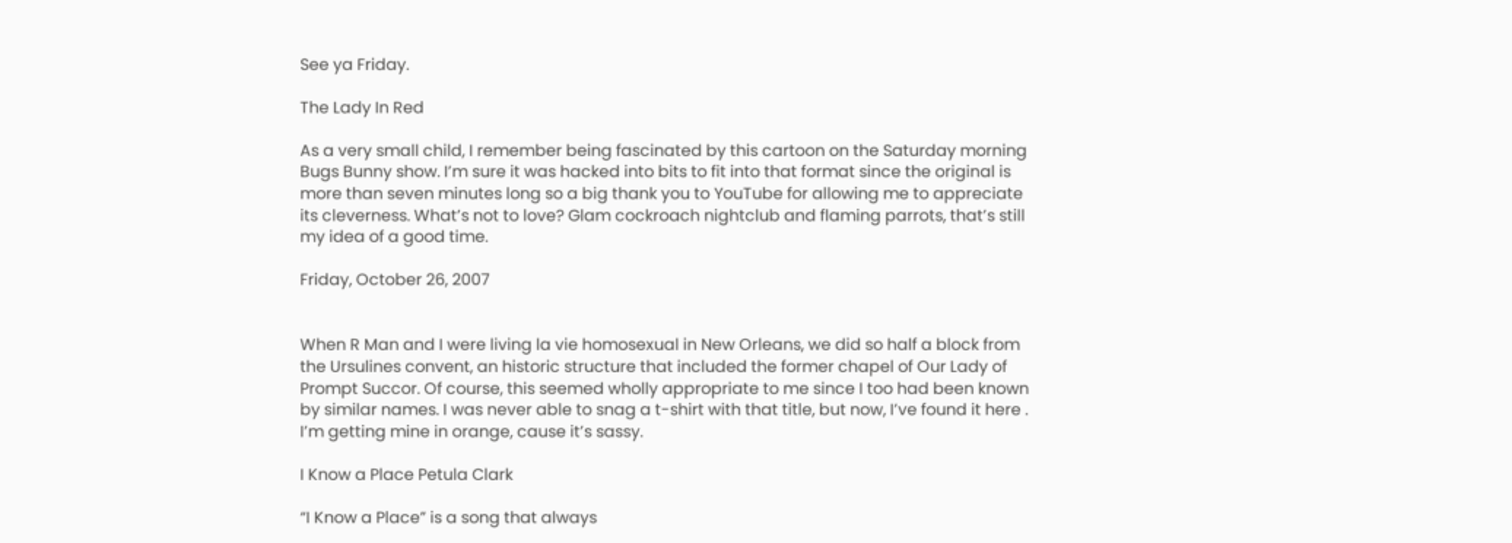See ya Friday.

The Lady In Red

As a very small child, I remember being fascinated by this cartoon on the Saturday morning Bugs Bunny show. I’m sure it was hacked into bits to fit into that format since the original is more than seven minutes long so a big thank you to YouTube for allowing me to appreciate its cleverness. What’s not to love? Glam cockroach nightclub and flaming parrots, that’s still my idea of a good time.

Friday, October 26, 2007


When R Man and I were living la vie homosexual in New Orleans, we did so half a block from the Ursulines convent, an historic structure that included the former chapel of Our Lady of Prompt Succor. Of course, this seemed wholly appropriate to me since I too had been known by similar names. I was never able to snag a t-shirt with that title, but now, I’ve found it here . I’m getting mine in orange, cause it’s sassy.

I Know a Place Petula Clark

“I Know a Place” is a song that always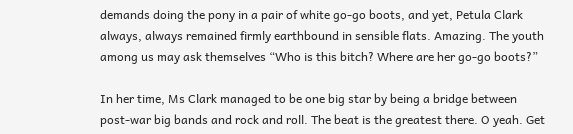demands doing the pony in a pair of white go-go boots, and yet, Petula Clark always, always remained firmly earthbound in sensible flats. Amazing. The youth among us may ask themselves “Who is this bitch? Where are her go-go boots?”

In her time, Ms Clark managed to be one big star by being a bridge between post-war big bands and rock and roll. The beat is the greatest there. O yeah. Get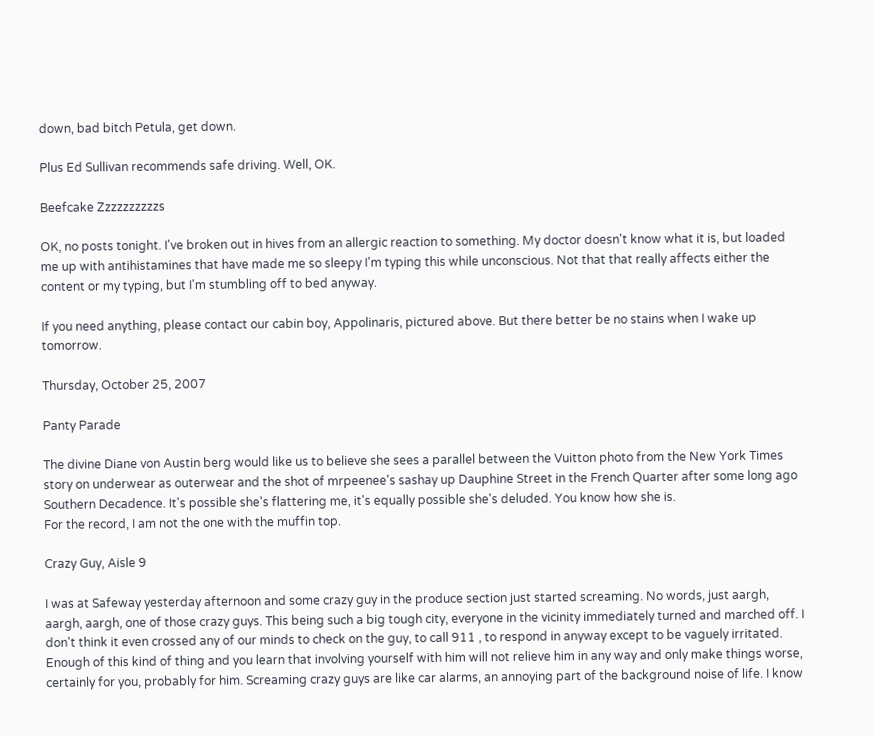down, bad bitch Petula, get down.

Plus Ed Sullivan recommends safe driving. Well, OK.

Beefcake Zzzzzzzzzzs

OK, no posts tonight. I've broken out in hives from an allergic reaction to something. My doctor doesn't know what it is, but loaded me up with antihistamines that have made me so sleepy I'm typing this while unconscious. Not that that really affects either the content or my typing, but I'm stumbling off to bed anyway.

If you need anything, please contact our cabin boy, Appolinaris, pictured above. But there better be no stains when I wake up tomorrow.

Thursday, October 25, 2007

Panty Parade

The divine Diane von Austin berg would like us to believe she sees a parallel between the Vuitton photo from the New York Times story on underwear as outerwear and the shot of mrpeenee's sashay up Dauphine Street in the French Quarter after some long ago Southern Decadence. It's possible she's flattering me, it's equally possible she's deluded. You know how she is.
For the record, I am not the one with the muffin top.

Crazy Guy, Aisle 9

I was at Safeway yesterday afternoon and some crazy guy in the produce section just started screaming. No words, just aargh, aargh, aargh, one of those crazy guys. This being such a big tough city, everyone in the vicinity immediately turned and marched off. I don't think it even crossed any of our minds to check on the guy, to call 911 , to respond in anyway except to be vaguely irritated. Enough of this kind of thing and you learn that involving yourself with him will not relieve him in any way and only make things worse, certainly for you, probably for him. Screaming crazy guys are like car alarms, an annoying part of the background noise of life. I know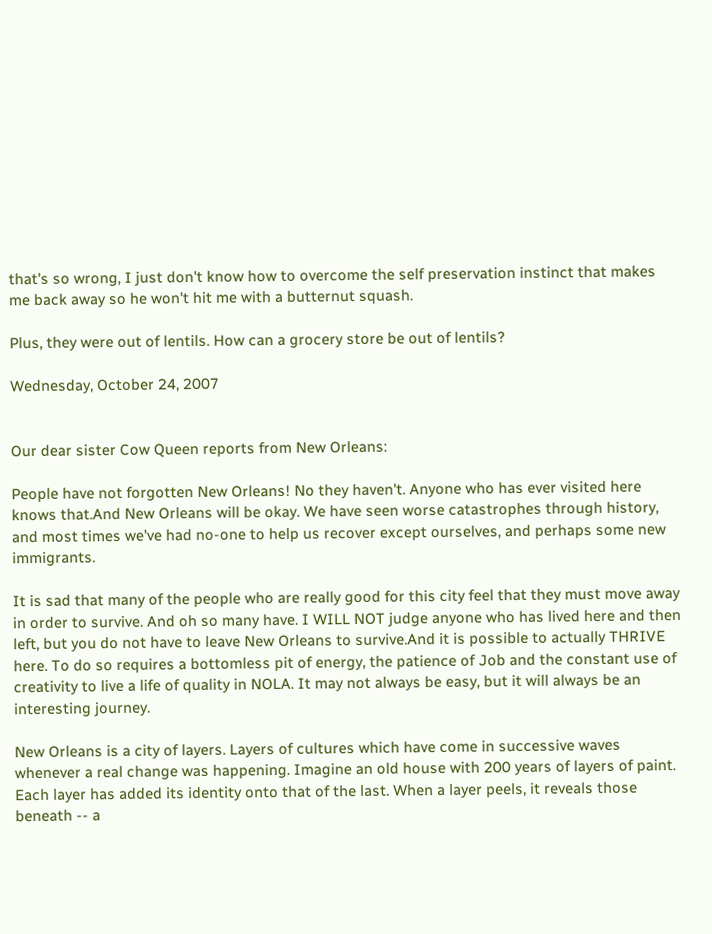that's so wrong, I just don't know how to overcome the self preservation instinct that makes me back away so he won't hit me with a butternut squash.

Plus, they were out of lentils. How can a grocery store be out of lentils?

Wednesday, October 24, 2007


Our dear sister Cow Queen reports from New Orleans:

People have not forgotten New Orleans! No they haven't. Anyone who has ever visited here knows that.And New Orleans will be okay. We have seen worse catastrophes through history, and most times we've had no-one to help us recover except ourselves, and perhaps some new immigrants.

It is sad that many of the people who are really good for this city feel that they must move away in order to survive. And oh so many have. I WILL NOT judge anyone who has lived here and then left, but you do not have to leave New Orleans to survive.And it is possible to actually THRIVE here. To do so requires a bottomless pit of energy, the patience of Job and the constant use of creativity to live a life of quality in NOLA. It may not always be easy, but it will always be an interesting journey.

New Orleans is a city of layers. Layers of cultures which have come in successive waves whenever a real change was happening. Imagine an old house with 200 years of layers of paint. Each layer has added its identity onto that of the last. When a layer peels, it reveals those beneath -- a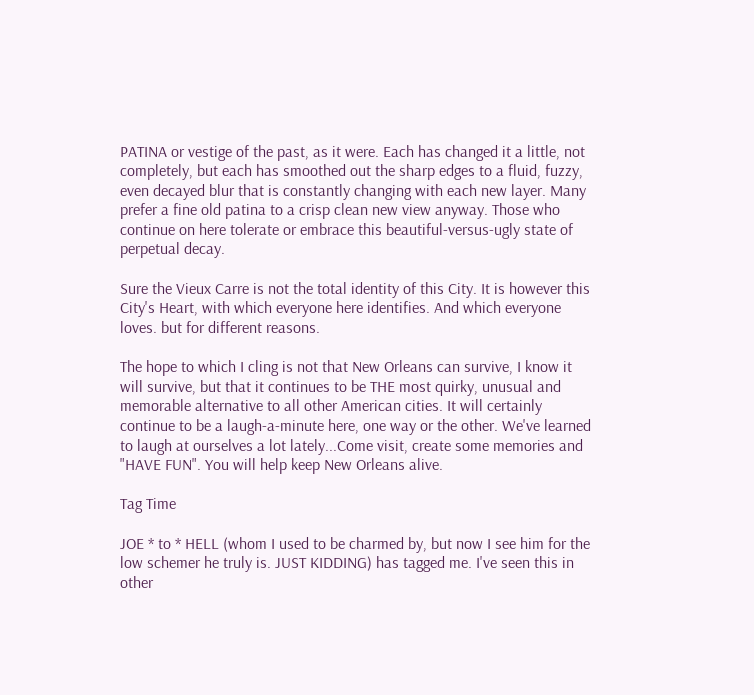PATINA or vestige of the past, as it were. Each has changed it a little, not completely, but each has smoothed out the sharp edges to a fluid, fuzzy, even decayed blur that is constantly changing with each new layer. Many prefer a fine old patina to a crisp clean new view anyway. Those who continue on here tolerate or embrace this beautiful-versus-ugly state of perpetual decay.

Sure the Vieux Carre is not the total identity of this City. It is however this City's Heart, with which everyone here identifies. And which everyone loves. but for different reasons.

The hope to which I cling is not that New Orleans can survive, I know it will survive, but that it continues to be THE most quirky, unusual and memorable alternative to all other American cities. It will certainly continue to be a laugh-a-minute here, one way or the other. We've learned to laugh at ourselves a lot lately...Come visit, create some memories and "HAVE FUN". You will help keep New Orleans alive.

Tag Time

JOE * to * HELL (whom I used to be charmed by, but now I see him for the low schemer he truly is. JUST KIDDING) has tagged me. I've seen this in other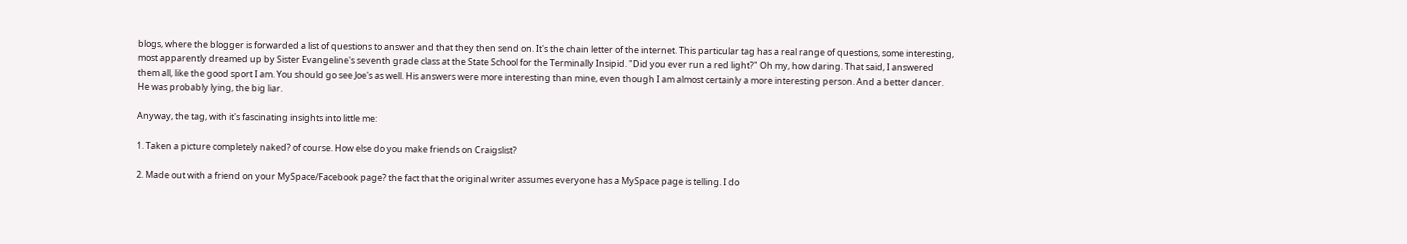blogs, where the blogger is forwarded a list of questions to answer and that they then send on. It's the chain letter of the internet. This particular tag has a real range of questions, some interesting, most apparently dreamed up by Sister Evangeline's seventh grade class at the State School for the Terminally Insipid. "Did you ever run a red light?" Oh my, how daring. That said, I answered them all, like the good sport I am. You should go see Joe's as well. His answers were more interesting than mine, even though I am almost certainly a more interesting person. And a better dancer. He was probably lying, the big liar.

Anyway, the tag, with it's fascinating insights into little me:

1. Taken a picture completely naked? of course. How else do you make friends on Craigslist?

2. Made out with a friend on your MySpace/Facebook page? the fact that the original writer assumes everyone has a MySpace page is telling. I do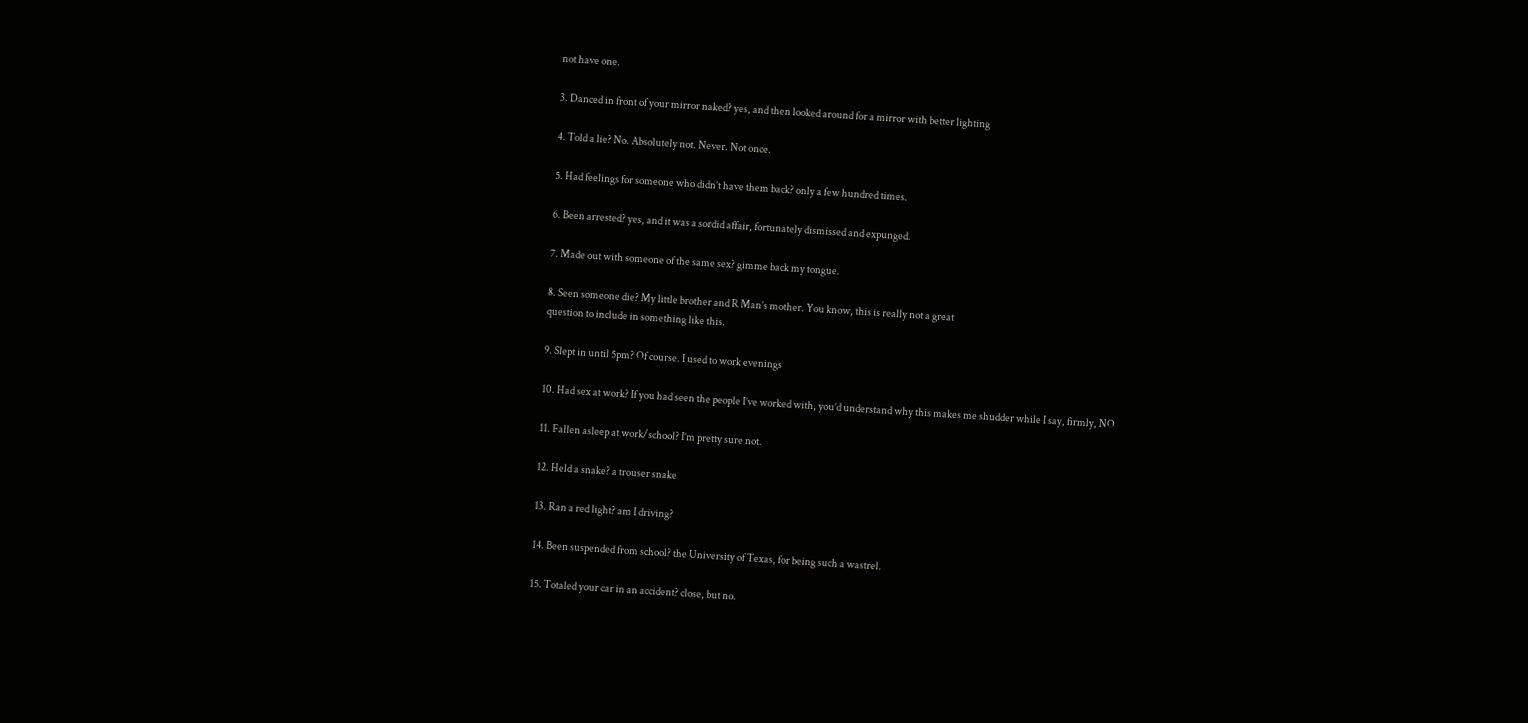not have one.

3. Danced in front of your mirror naked? yes, and then looked around for a mirror with better lighting

4. Told a lie? No. Absolutely not. Never. Not once.

5. Had feelings for someone who didn’t have them back? only a few hundred times.

6. Been arrested? yes, and it was a sordid affair, fortunately dismissed and expunged.

7. Made out with someone of the same sex? gimme back my tongue.

8. Seen someone die? My little brother and R Man’s mother. You know, this is really not a great
question to include in something like this.

9. Slept in until 5pm? Of course. I used to work evenings

10. Had sex at work? If you had seen the people I’ve worked with, you’d understand why this makes me shudder while I say, firmly, NO

11. Fallen asleep at work/school? I’m pretty sure not.

12. Held a snake? a trouser snake

13. Ran a red light? am I driving?

14. Been suspended from school? the University of Texas, for being such a wastrel.

15. Totaled your car in an accident? close, but no.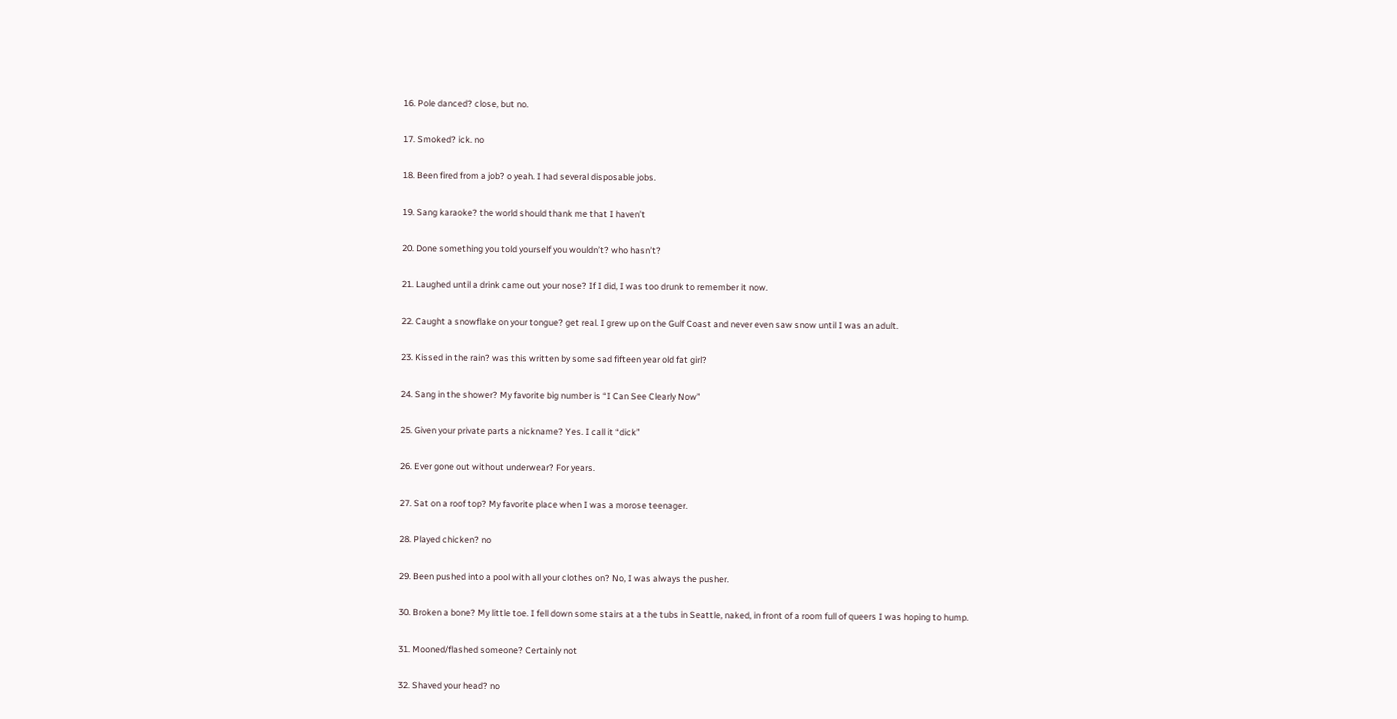16. Pole danced? close, but no.

17. Smoked? ick. no

18. Been fired from a job? o yeah. I had several disposable jobs.

19. Sang karaoke? the world should thank me that I haven’t

20. Done something you told yourself you wouldn’t? who hasn’t?

21. Laughed until a drink came out your nose? If I did, I was too drunk to remember it now.

22. Caught a snowflake on your tongue? get real. I grew up on the Gulf Coast and never even saw snow until I was an adult.

23. Kissed in the rain? was this written by some sad fifteen year old fat girl?

24. Sang in the shower? My favorite big number is “I Can See Clearly Now”

25. Given your private parts a nickname? Yes. I call it “dick”

26. Ever gone out without underwear? For years.

27. Sat on a roof top? My favorite place when I was a morose teenager.

28. Played chicken? no

29. Been pushed into a pool with all your clothes on? No, I was always the pusher.

30. Broken a bone? My little toe. I fell down some stairs at a the tubs in Seattle, naked, in front of a room full of queers I was hoping to hump.

31. Mooned/flashed someone? Certainly not

32. Shaved your head? no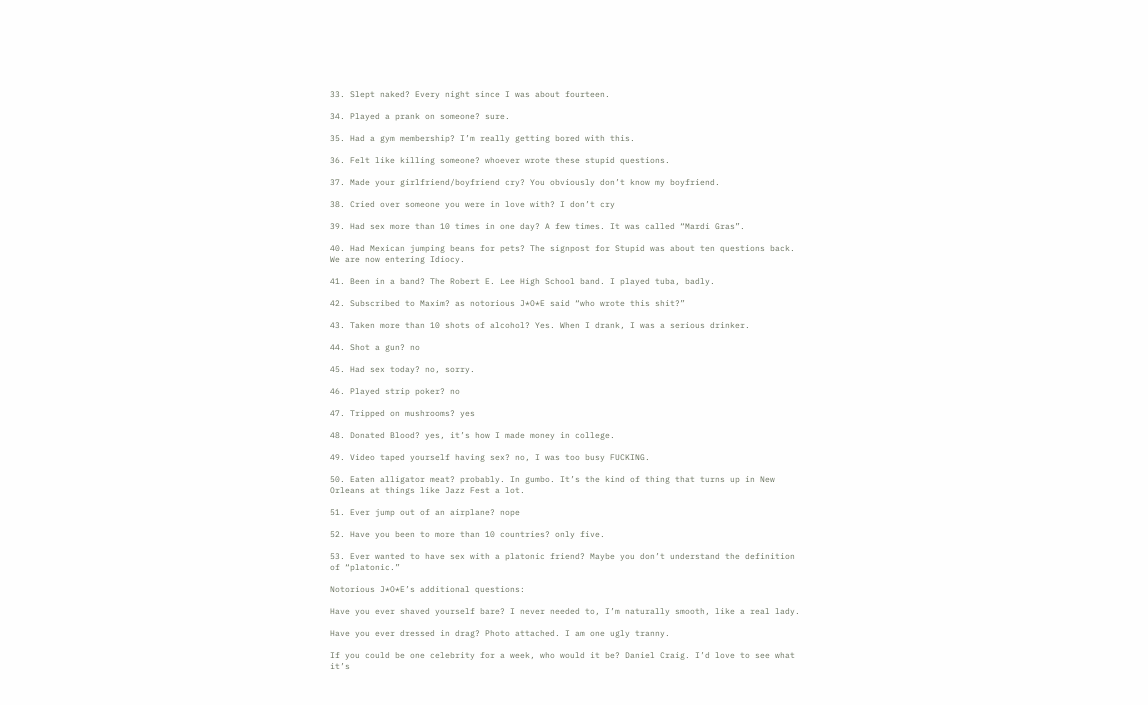33. Slept naked? Every night since I was about fourteen.

34. Played a prank on someone? sure.

35. Had a gym membership? I’m really getting bored with this.

36. Felt like killing someone? whoever wrote these stupid questions.

37. Made your girlfriend/boyfriend cry? You obviously don’t know my boyfriend.

38. Cried over someone you were in love with? I don’t cry

39. Had sex more than 10 times in one day? A few times. It was called “Mardi Gras”.

40. Had Mexican jumping beans for pets? The signpost for Stupid was about ten questions back. We are now entering Idiocy.

41. Been in a band? The Robert E. Lee High School band. I played tuba, badly.

42. Subscribed to Maxim? as notorious J*O*E said “who wrote this shit?”

43. Taken more than 10 shots of alcohol? Yes. When I drank, I was a serious drinker.

44. Shot a gun? no

45. Had sex today? no, sorry.

46. Played strip poker? no

47. Tripped on mushrooms? yes

48. Donated Blood? yes, it’s how I made money in college.

49. Video taped yourself having sex? no, I was too busy FUCKING.

50. Eaten alligator meat? probably. In gumbo. It’s the kind of thing that turns up in New Orleans at things like Jazz Fest a lot.

51. Ever jump out of an airplane? nope

52. Have you been to more than 10 countries? only five.

53. Ever wanted to have sex with a platonic friend? Maybe you don’t understand the definition of “platonic.”

Notorious J*O*E’s additional questions:

Have you ever shaved yourself bare? I never needed to, I’m naturally smooth, like a real lady.

Have you ever dressed in drag? Photo attached. I am one ugly tranny.

If you could be one celebrity for a week, who would it be? Daniel Craig. I’d love to see what it’s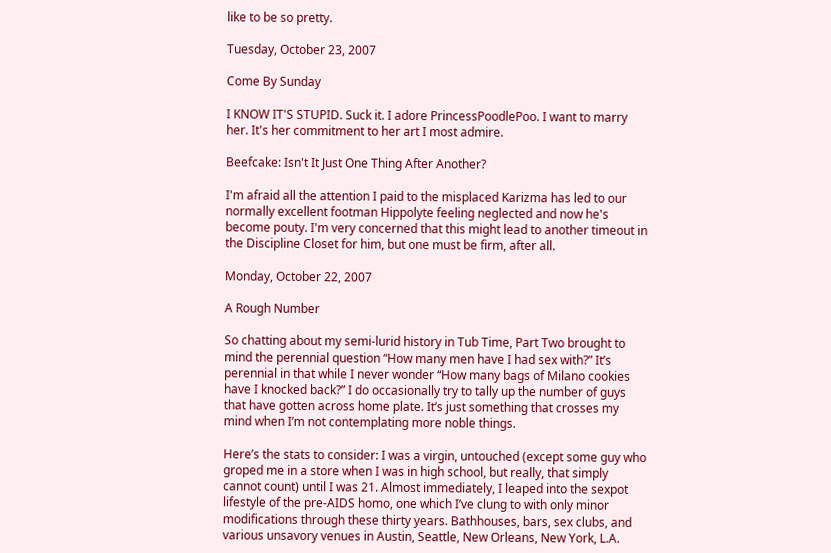like to be so pretty.

Tuesday, October 23, 2007

Come By Sunday

I KNOW IT'S STUPID. Suck it. I adore PrincessPoodlePoo. I want to marry her. It's her commitment to her art I most admire.

Beefcake: Isn't It Just One Thing After Another?

I'm afraid all the attention I paid to the misplaced Karizma has led to our normally excellent footman Hippolyte feeling neglected and now he's become pouty. I'm very concerned that this might lead to another timeout in the Discipline Closet for him, but one must be firm, after all.

Monday, October 22, 2007

A Rough Number

So chatting about my semi-lurid history in Tub Time, Part Two brought to mind the perennial question “How many men have I had sex with?” It’s perennial in that while I never wonder “How many bags of Milano cookies have I knocked back?” I do occasionally try to tally up the number of guys that have gotten across home plate. It’s just something that crosses my mind when I’m not contemplating more noble things.

Here’s the stats to consider: I was a virgin, untouched (except some guy who groped me in a store when I was in high school, but really, that simply cannot count) until I was 21. Almost immediately, I leaped into the sexpot lifestyle of the pre-AIDS homo, one which I’ve clung to with only minor modifications through these thirty years. Bathhouses, bars, sex clubs, and various unsavory venues in Austin, Seattle, New Orleans, New York, L.A.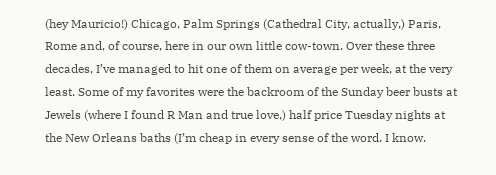(hey Mauricio!) Chicago, Palm Springs (Cathedral City, actually,) Paris, Rome and, of course, here in our own little cow-town. Over these three decades, I’ve managed to hit one of them on average per week, at the very least. Some of my favorites were the backroom of the Sunday beer busts at Jewels (where I found R Man and true love,) half price Tuesday nights at the New Orleans baths (I’m cheap in every sense of the word. I know.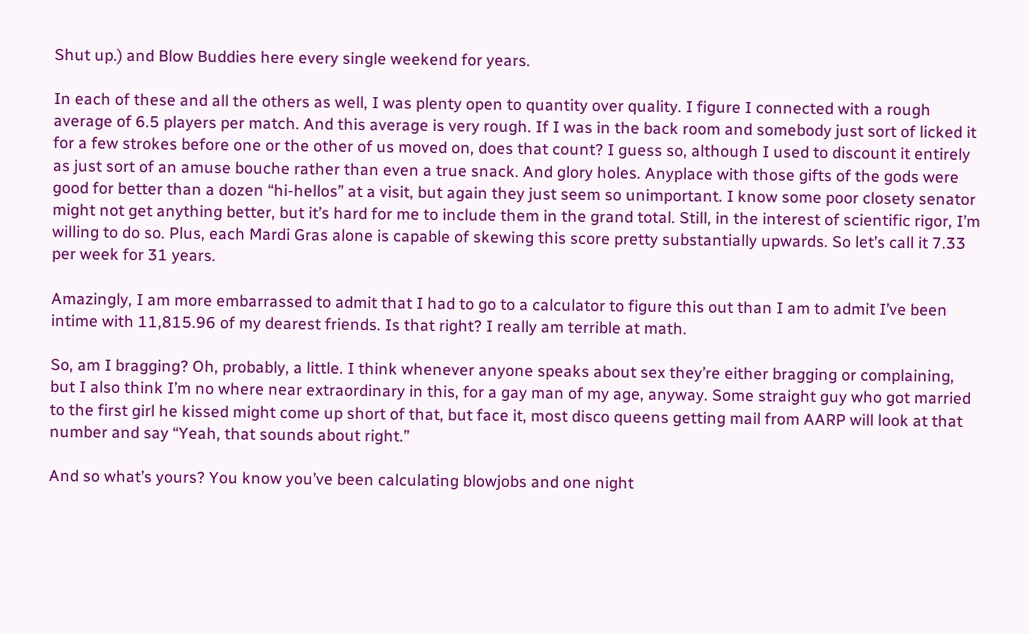Shut up.) and Blow Buddies here every single weekend for years.

In each of these and all the others as well, I was plenty open to quantity over quality. I figure I connected with a rough average of 6.5 players per match. And this average is very rough. If I was in the back room and somebody just sort of licked it for a few strokes before one or the other of us moved on, does that count? I guess so, although I used to discount it entirely as just sort of an amuse bouche rather than even a true snack. And glory holes. Anyplace with those gifts of the gods were good for better than a dozen “hi-hellos” at a visit, but again they just seem so unimportant. I know some poor closety senator might not get anything better, but it’s hard for me to include them in the grand total. Still, in the interest of scientific rigor, I’m willing to do so. Plus, each Mardi Gras alone is capable of skewing this score pretty substantially upwards. So let’s call it 7.33 per week for 31 years.

Amazingly, I am more embarrassed to admit that I had to go to a calculator to figure this out than I am to admit I’ve been intime with 11,815.96 of my dearest friends. Is that right? I really am terrible at math.

So, am I bragging? Oh, probably, a little. I think whenever anyone speaks about sex they’re either bragging or complaining, but I also think I’m no where near extraordinary in this, for a gay man of my age, anyway. Some straight guy who got married to the first girl he kissed might come up short of that, but face it, most disco queens getting mail from AARP will look at that number and say “Yeah, that sounds about right.”

And so what’s yours? You know you’ve been calculating blowjobs and one night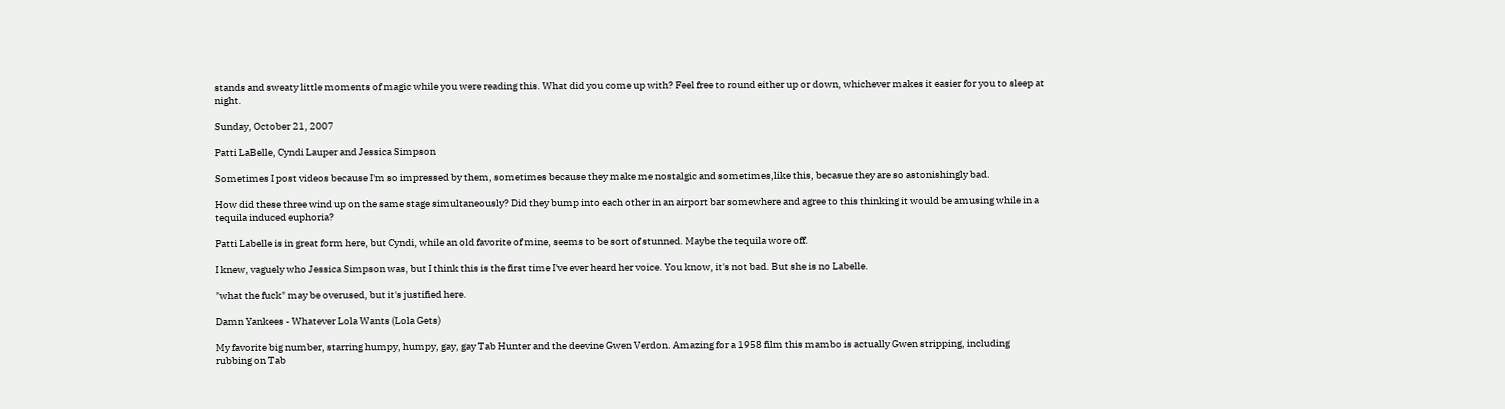stands and sweaty little moments of magic while you were reading this. What did you come up with? Feel free to round either up or down, whichever makes it easier for you to sleep at night.

Sunday, October 21, 2007

Patti LaBelle, Cyndi Lauper and Jessica Simpson

Sometimes I post videos because I'm so impressed by them, sometimes because they make me nostalgic and sometimes,like this, becasue they are so astonishingly bad.

How did these three wind up on the same stage simultaneously? Did they bump into each other in an airport bar somewhere and agree to this thinking it would be amusing while in a tequila induced euphoria?

Patti Labelle is in great form here, but Cyndi, while an old favorite of mine, seems to be sort of stunned. Maybe the tequila wore off.

I knew, vaguely who Jessica Simpson was, but I think this is the first time I've ever heard her voice. You know, it's not bad. But she is no Labelle.

"what the fuck" may be overused, but it's justified here.

Damn Yankees - Whatever Lola Wants (Lola Gets)

My favorite big number, starring humpy, humpy, gay, gay Tab Hunter and the deevine Gwen Verdon. Amazing for a 1958 film this mambo is actually Gwen stripping, including rubbing on Tab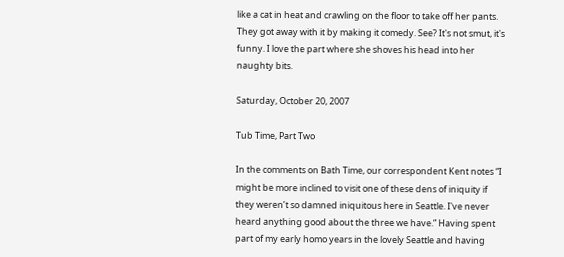like a cat in heat and crawling on the floor to take off her pants. They got away with it by making it comedy. See? It's not smut, it's funny. I love the part where she shoves his head into her naughty bits.

Saturday, October 20, 2007

Tub Time, Part Two

In the comments on Bath Time, our correspondent Kent notes “I might be more inclined to visit one of these dens of iniquity if they weren’t so damned iniquitous here in Seattle. I've never heard anything good about the three we have.” Having spent part of my early homo years in the lovely Seattle and having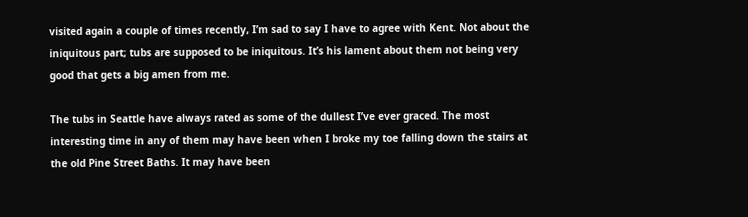visited again a couple of times recently, I’m sad to say I have to agree with Kent. Not about the iniquitous part; tubs are supposed to be iniquitous. It’s his lament about them not being very good that gets a big amen from me.

The tubs in Seattle have always rated as some of the dullest I’ve ever graced. The most interesting time in any of them may have been when I broke my toe falling down the stairs at the old Pine Street Baths. It may have been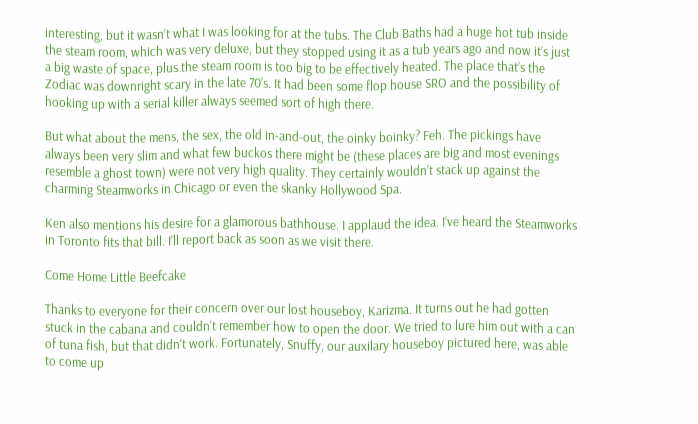interesting, but it wasn’t what I was looking for at the tubs. The Club Baths had a huge hot tub inside the steam room, which was very deluxe, but they stopped using it as a tub years ago and now it’s just a big waste of space, plus the steam room is too big to be effectively heated. The place that’s the Zodiac was downright scary in the late 70’s. It had been some flop house SRO and the possibility of hooking up with a serial killer always seemed sort of high there.

But what about the mens, the sex, the old in-and-out, the oinky boinky? Feh. The pickings have always been very slim and what few buckos there might be (these places are big and most evenings resemble a ghost town) were not very high quality. They certainly wouldn’t stack up against the charming Steamworks in Chicago or even the skanky Hollywood Spa.

Ken also mentions his desire for a glamorous bathhouse. I applaud the idea. I’ve heard the Steamworks in Toronto fits that bill. I’ll report back as soon as we visit there.

Come Home Little Beefcake

Thanks to everyone for their concern over our lost houseboy, Karizma. It turns out he had gotten stuck in the cabana and couldn't remember how to open the door. We tried to lure him out with a can of tuna fish, but that didn't work. Fortunately, Snuffy, our auxilary houseboy pictured here, was able to come up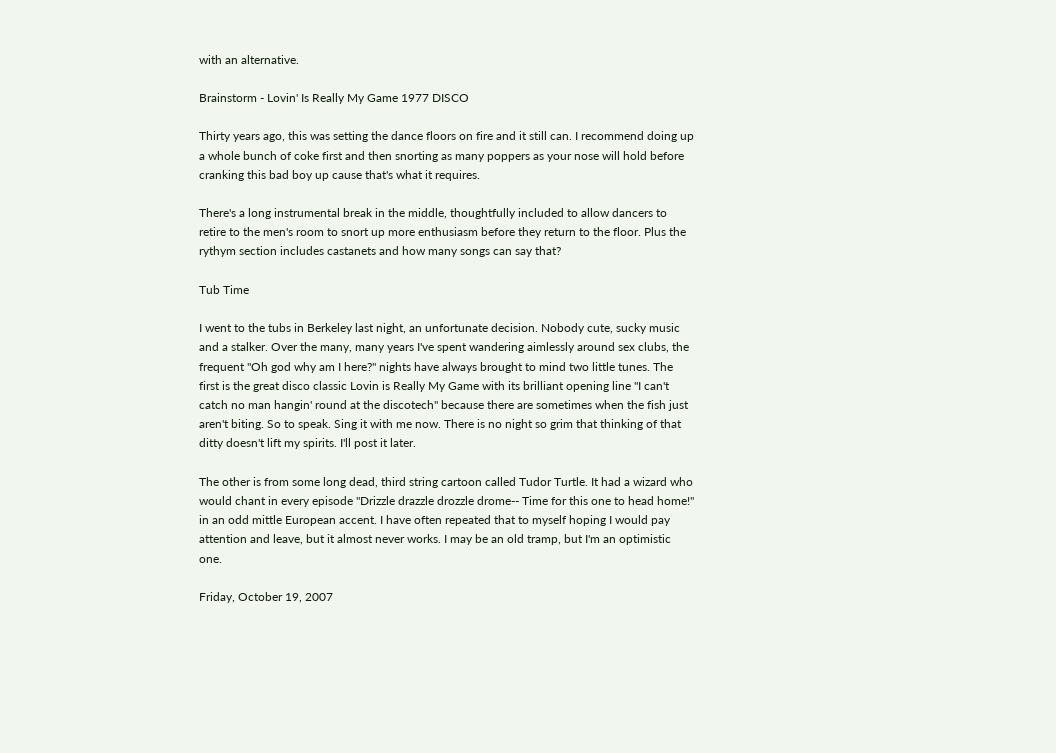with an alternative.

Brainstorm - Lovin' Is Really My Game 1977 DISCO

Thirty years ago, this was setting the dance floors on fire and it still can. I recommend doing up a whole bunch of coke first and then snorting as many poppers as your nose will hold before cranking this bad boy up cause that's what it requires.

There's a long instrumental break in the middle, thoughtfully included to allow dancers to retire to the men's room to snort up more enthusiasm before they return to the floor. Plus the rythym section includes castanets and how many songs can say that?

Tub Time

I went to the tubs in Berkeley last night, an unfortunate decision. Nobody cute, sucky music and a stalker. Over the many, many years I've spent wandering aimlessly around sex clubs, the frequent "Oh god why am I here?" nights have always brought to mind two little tunes. The first is the great disco classic Lovin is Really My Game with its brilliant opening line "I can't catch no man hangin' round at the discotech" because there are sometimes when the fish just aren't biting. So to speak. Sing it with me now. There is no night so grim that thinking of that ditty doesn't lift my spirits. I'll post it later.

The other is from some long dead, third string cartoon called Tudor Turtle. It had a wizard who would chant in every episode "Drizzle drazzle drozzle drome-- Time for this one to head home!" in an odd mittle European accent. I have often repeated that to myself hoping I would pay attention and leave, but it almost never works. I may be an old tramp, but I'm an optimistic one.

Friday, October 19, 2007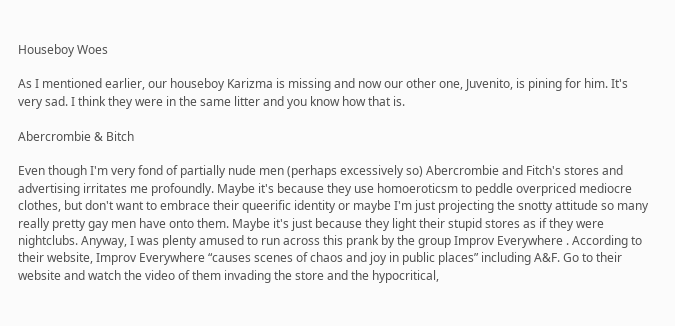Houseboy Woes

As I mentioned earlier, our houseboy Karizma is missing and now our other one, Juvenito, is pining for him. It's very sad. I think they were in the same litter and you know how that is.

Abercrombie & Bitch

Even though I'm very fond of partially nude men (perhaps excessively so) Abercrombie and Fitch's stores and advertising irritates me profoundly. Maybe it's because they use homoeroticsm to peddle overpriced mediocre clothes, but don't want to embrace their queerific identity or maybe I'm just projecting the snotty attitude so many really pretty gay men have onto them. Maybe it's just because they light their stupid stores as if they were nightclubs. Anyway, I was plenty amused to run across this prank by the group Improv Everywhere . According to their website, Improv Everywhere “causes scenes of chaos and joy in public places” including A&F. Go to their website and watch the video of them invading the store and the hypocritical,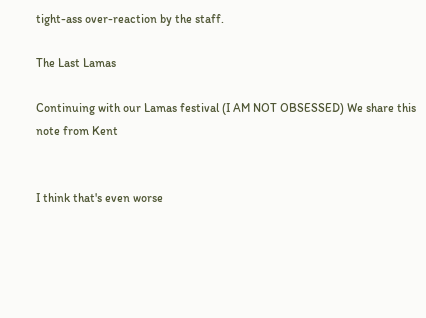tight-ass over-reaction by the staff.

The Last Lamas

Continuing with our Lamas festival (I AM NOT OBSESSED) We share this note from Kent


I think that's even worse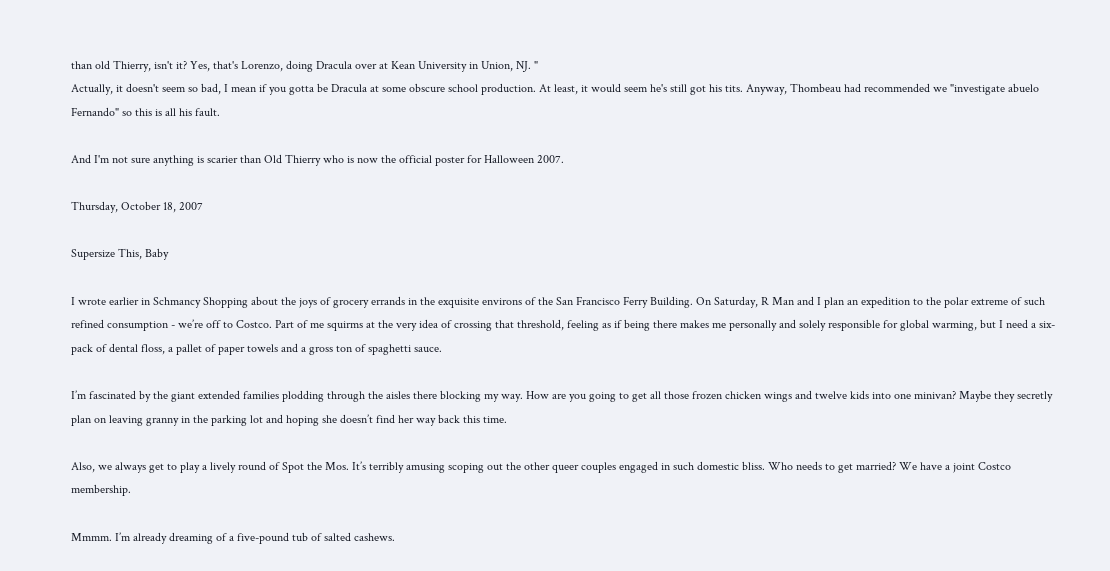than old Thierry, isn't it? Yes, that's Lorenzo, doing Dracula over at Kean University in Union, NJ. "
Actually, it doesn't seem so bad, I mean if you gotta be Dracula at some obscure school production. At least, it would seem he's still got his tits. Anyway, Thombeau had recommended we "investigate abuelo Fernando" so this is all his fault.

And I'm not sure anything is scarier than Old Thierry who is now the official poster for Halloween 2007.

Thursday, October 18, 2007

Supersize This, Baby

I wrote earlier in Schmancy Shopping about the joys of grocery errands in the exquisite environs of the San Francisco Ferry Building. On Saturday, R Man and I plan an expedition to the polar extreme of such refined consumption - we’re off to Costco. Part of me squirms at the very idea of crossing that threshold, feeling as if being there makes me personally and solely responsible for global warming, but I need a six-pack of dental floss, a pallet of paper towels and a gross ton of spaghetti sauce.

I’m fascinated by the giant extended families plodding through the aisles there blocking my way. How are you going to get all those frozen chicken wings and twelve kids into one minivan? Maybe they secretly plan on leaving granny in the parking lot and hoping she doesn’t find her way back this time.

Also, we always get to play a lively round of Spot the Mos. It’s terribly amusing scoping out the other queer couples engaged in such domestic bliss. Who needs to get married? We have a joint Costco membership.

Mmmm. I’m already dreaming of a five-pound tub of salted cashews.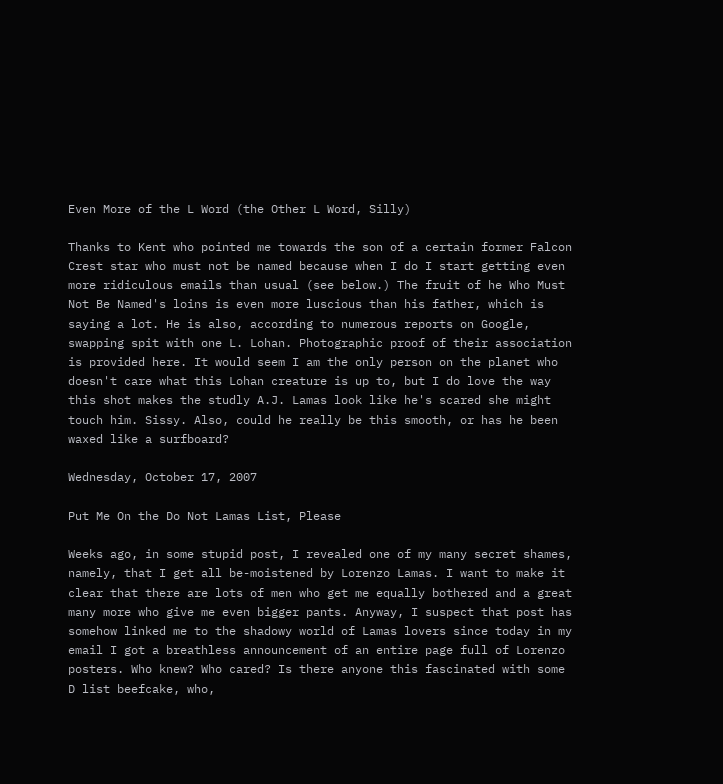Even More of the L Word (the Other L Word, Silly)

Thanks to Kent who pointed me towards the son of a certain former Falcon Crest star who must not be named because when I do I start getting even more ridiculous emails than usual (see below.) The fruit of he Who Must Not Be Named's loins is even more luscious than his father, which is saying a lot. He is also, according to numerous reports on Google, swapping spit with one L. Lohan. Photographic proof of their association is provided here. It would seem I am the only person on the planet who doesn't care what this Lohan creature is up to, but I do love the way this shot makes the studly A.J. Lamas look like he's scared she might touch him. Sissy. Also, could he really be this smooth, or has he been waxed like a surfboard?

Wednesday, October 17, 2007

Put Me On the Do Not Lamas List, Please

Weeks ago, in some stupid post, I revealed one of my many secret shames, namely, that I get all be-moistened by Lorenzo Lamas. I want to make it clear that there are lots of men who get me equally bothered and a great many more who give me even bigger pants. Anyway, I suspect that post has somehow linked me to the shadowy world of Lamas lovers since today in my email I got a breathless announcement of an entire page full of Lorenzo posters. Who knew? Who cared? Is there anyone this fascinated with some D list beefcake, who,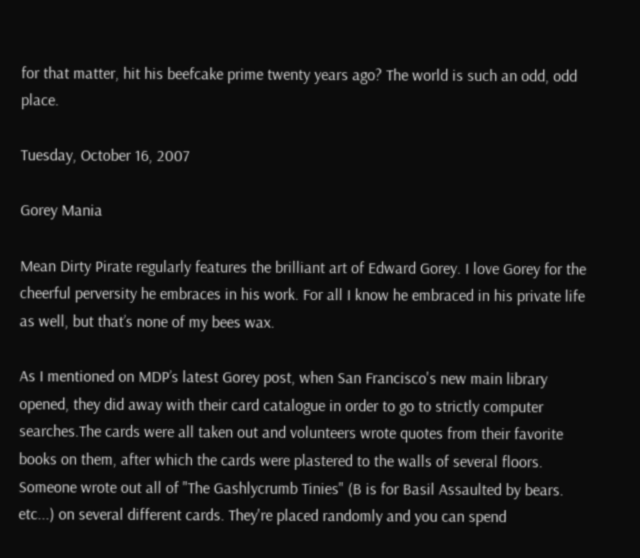for that matter, hit his beefcake prime twenty years ago? The world is such an odd, odd place.

Tuesday, October 16, 2007

Gorey Mania

Mean Dirty Pirate regularly features the brilliant art of Edward Gorey. I love Gorey for the cheerful perversity he embraces in his work. For all I know he embraced in his private life as well, but that’s none of my bees wax.

As I mentioned on MDP’s latest Gorey post, when San Francisco's new main library opened, they did away with their card catalogue in order to go to strictly computer searches.The cards were all taken out and volunteers wrote quotes from their favorite books on them, after which the cards were plastered to the walls of several floors. Someone wrote out all of "The Gashlycrumb Tinies" (B is for Basil Assaulted by bears. etc...) on several different cards. They're placed randomly and you can spend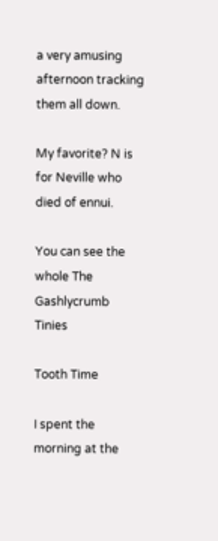a very amusing afternoon tracking them all down.

My favorite? N is for Neville who died of ennui.

You can see the whole The Gashlycrumb Tinies

Tooth Time

I spent the morning at the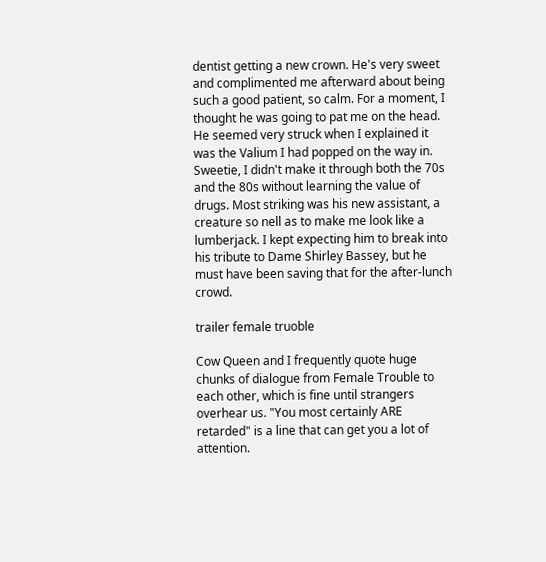dentist getting a new crown. He's very sweet and complimented me afterward about being such a good patient, so calm. For a moment, I thought he was going to pat me on the head. He seemed very struck when I explained it was the Valium I had popped on the way in. Sweetie, I didn't make it through both the 70s and the 80s without learning the value of drugs. Most striking was his new assistant, a creature so nell as to make me look like a lumberjack. I kept expecting him to break into his tribute to Dame Shirley Bassey, but he must have been saving that for the after-lunch crowd.

trailer female truoble

Cow Queen and I frequently quote huge chunks of dialogue from Female Trouble to each other, which is fine until strangers overhear us. "You most certainly ARE retarded" is a line that can get you a lot of attention.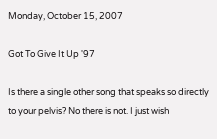Monday, October 15, 2007

Got To Give It Up '97

Is there a single other song that speaks so directly to your pelvis? No there is not. I just wish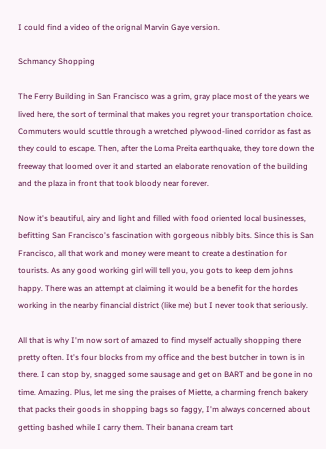I could find a video of the orignal Marvin Gaye version.

Schmancy Shopping

The Ferry Building in San Francisco was a grim, gray place most of the years we lived here, the sort of terminal that makes you regret your transportation choice. Commuters would scuttle through a wretched plywood-lined corridor as fast as they could to escape. Then, after the Loma Preita earthquake, they tore down the freeway that loomed over it and started an elaborate renovation of the building and the plaza in front that took bloody near forever.

Now it's beautiful, airy and light and filled with food oriented local businesses, befitting San Francisco's fascination with gorgeous nibbly bits. Since this is San Francisco, all that work and money were meant to create a destination for tourists. As any good working girl will tell you, you gots to keep dem johns happy. There was an attempt at claiming it would be a benefit for the hordes working in the nearby financial district (like me) but I never took that seriously.

All that is why I'm now sort of amazed to find myself actually shopping there pretty often. It's four blocks from my office and the best butcher in town is in there. I can stop by, snagged some sausage and get on BART and be gone in no time. Amazing. Plus, let me sing the praises of Miette, a charming french bakery that packs their goods in shopping bags so faggy, I'm always concerned about getting bashed while I carry them. Their banana cream tart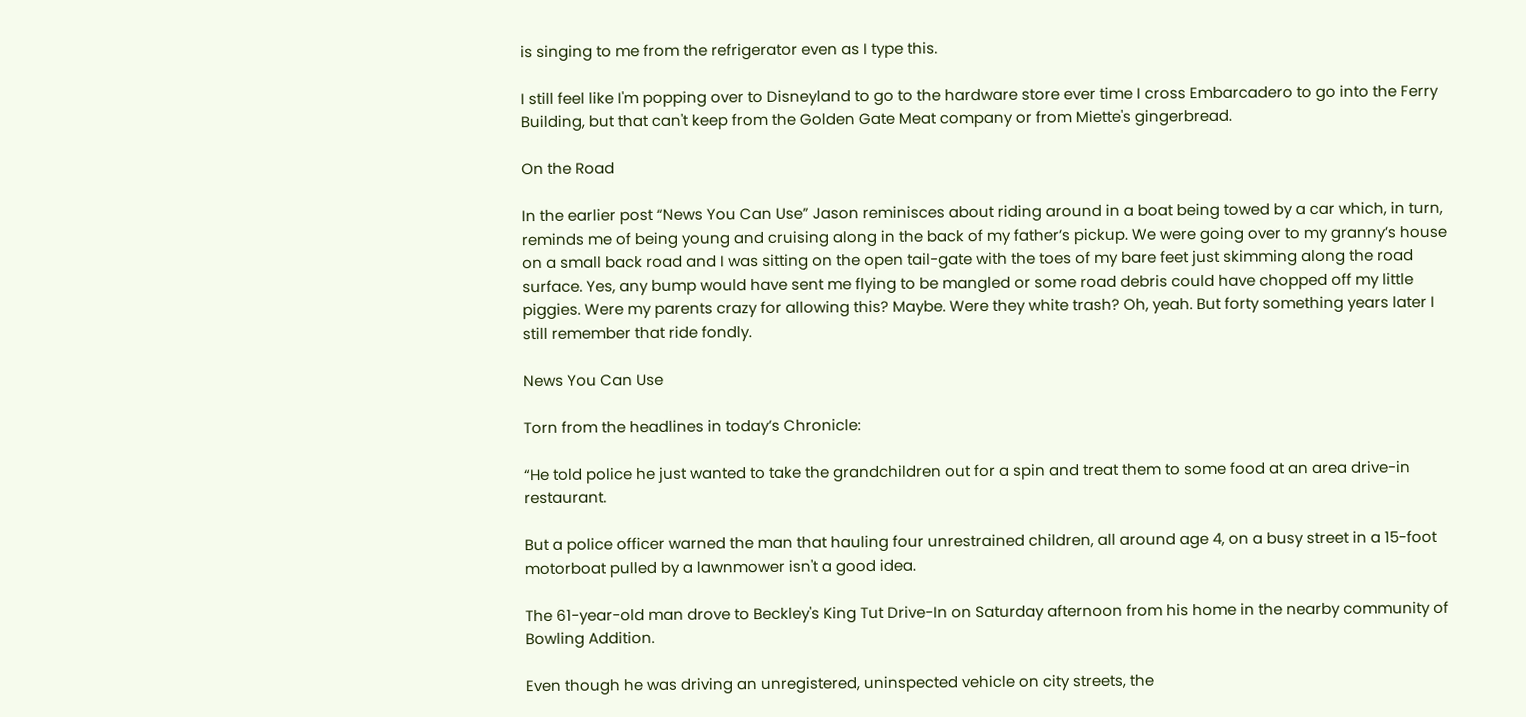is singing to me from the refrigerator even as I type this.

I still feel like I'm popping over to Disneyland to go to the hardware store ever time I cross Embarcadero to go into the Ferry Building, but that can't keep from the Golden Gate Meat company or from Miette's gingerbread.

On the Road

In the earlier post “News You Can Use” Jason reminisces about riding around in a boat being towed by a car which, in turn, reminds me of being young and cruising along in the back of my father’s pickup. We were going over to my granny’s house on a small back road and I was sitting on the open tail-gate with the toes of my bare feet just skimming along the road surface. Yes, any bump would have sent me flying to be mangled or some road debris could have chopped off my little piggies. Were my parents crazy for allowing this? Maybe. Were they white trash? Oh, yeah. But forty something years later I still remember that ride fondly.

News You Can Use

Torn from the headlines in today’s Chronicle:

“He told police he just wanted to take the grandchildren out for a spin and treat them to some food at an area drive-in restaurant.

But a police officer warned the man that hauling four unrestrained children, all around age 4, on a busy street in a 15-foot motorboat pulled by a lawnmower isn't a good idea.

The 61-year-old man drove to Beckley's King Tut Drive-In on Saturday afternoon from his home in the nearby community of Bowling Addition.

Even though he was driving an unregistered, uninspected vehicle on city streets, the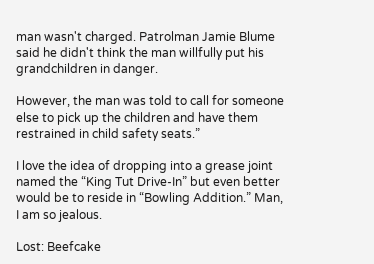man wasn't charged. Patrolman Jamie Blume said he didn't think the man willfully put his grandchildren in danger.

However, the man was told to call for someone else to pick up the children and have them restrained in child safety seats.”

I love the idea of dropping into a grease joint named the “King Tut Drive-In” but even better would be to reside in “Bowling Addition.” Man, I am so jealous.

Lost: Beefcake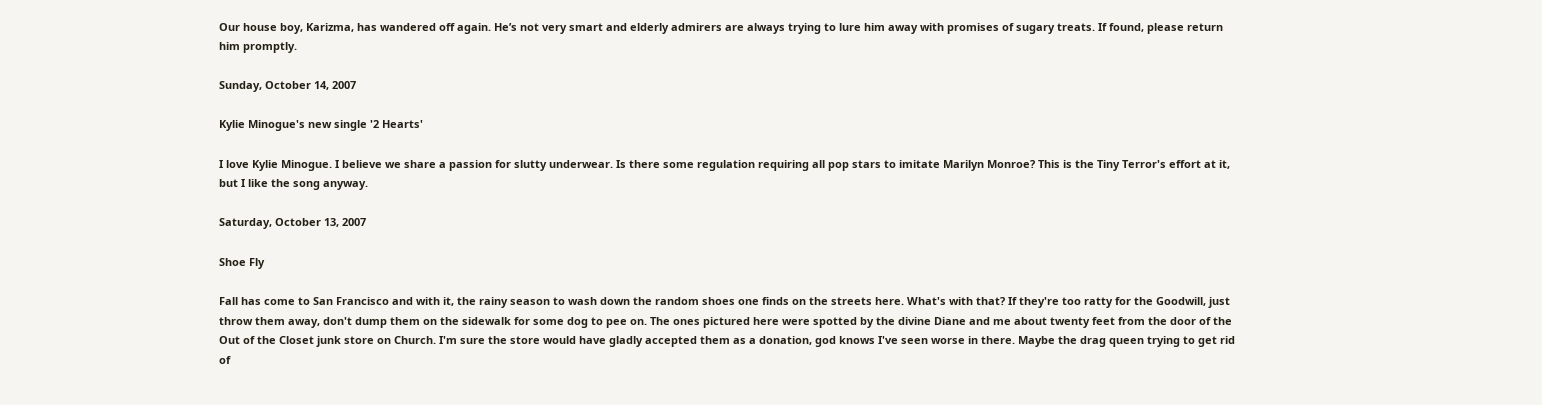Our house boy, Karizma, has wandered off again. He’s not very smart and elderly admirers are always trying to lure him away with promises of sugary treats. If found, please return him promptly.

Sunday, October 14, 2007

Kylie Minogue's new single '2 Hearts'

I love Kylie Minogue. I believe we share a passion for slutty underwear. Is there some regulation requiring all pop stars to imitate Marilyn Monroe? This is the Tiny Terror's effort at it, but I like the song anyway.

Saturday, October 13, 2007

Shoe Fly

Fall has come to San Francisco and with it, the rainy season to wash down the random shoes one finds on the streets here. What's with that? If they're too ratty for the Goodwill, just throw them away, don't dump them on the sidewalk for some dog to pee on. The ones pictured here were spotted by the divine Diane and me about twenty feet from the door of the Out of the Closet junk store on Church. I'm sure the store would have gladly accepted them as a donation, god knows I've seen worse in there. Maybe the drag queen trying to get rid of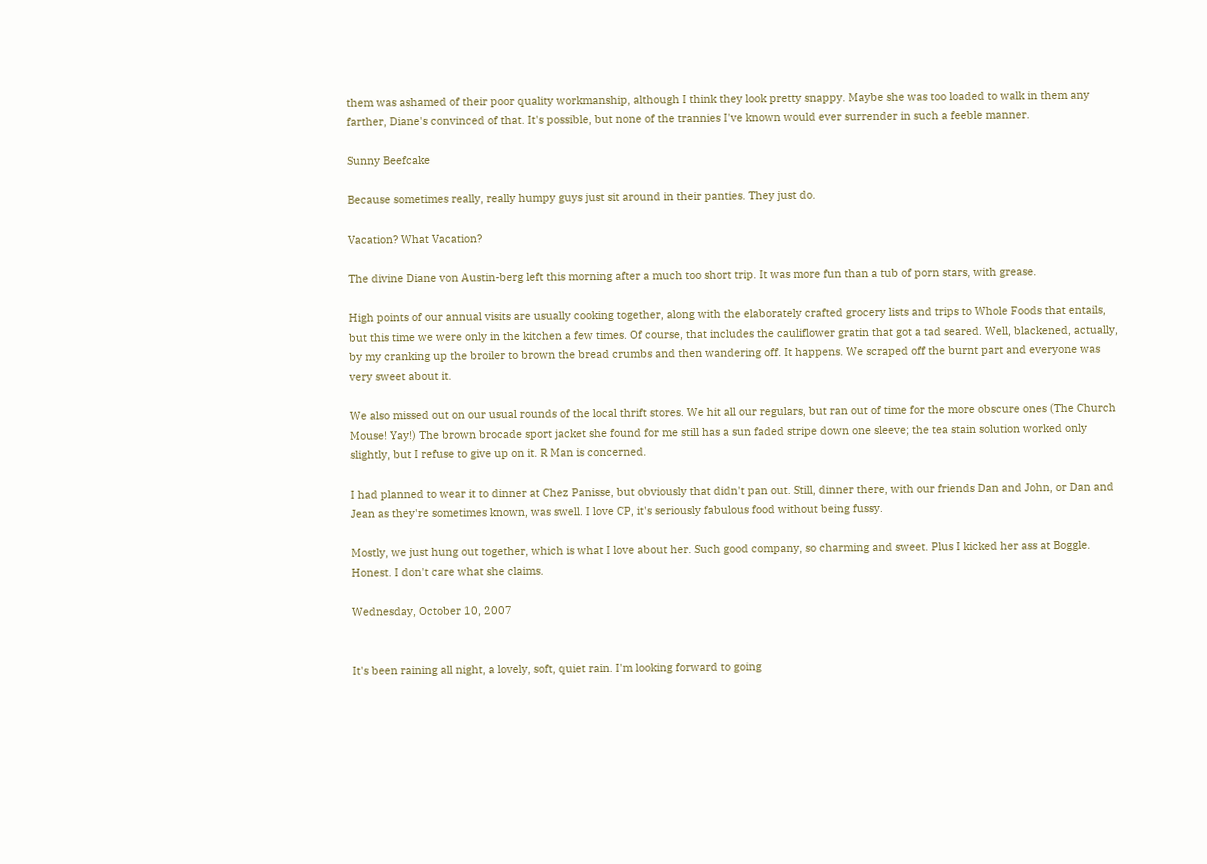them was ashamed of their poor quality workmanship, although I think they look pretty snappy. Maybe she was too loaded to walk in them any farther, Diane's convinced of that. It's possible, but none of the trannies I've known would ever surrender in such a feeble manner.

Sunny Beefcake

Because sometimes really, really humpy guys just sit around in their panties. They just do.

Vacation? What Vacation?

The divine Diane von Austin-berg left this morning after a much too short trip. It was more fun than a tub of porn stars, with grease.

High points of our annual visits are usually cooking together, along with the elaborately crafted grocery lists and trips to Whole Foods that entails, but this time we were only in the kitchen a few times. Of course, that includes the cauliflower gratin that got a tad seared. Well, blackened, actually, by my cranking up the broiler to brown the bread crumbs and then wandering off. It happens. We scraped off the burnt part and everyone was very sweet about it.

We also missed out on our usual rounds of the local thrift stores. We hit all our regulars, but ran out of time for the more obscure ones (The Church Mouse! Yay!) The brown brocade sport jacket she found for me still has a sun faded stripe down one sleeve; the tea stain solution worked only slightly, but I refuse to give up on it. R Man is concerned.

I had planned to wear it to dinner at Chez Panisse, but obviously that didn't pan out. Still, dinner there, with our friends Dan and John, or Dan and Jean as they're sometimes known, was swell. I love CP, it's seriously fabulous food without being fussy.

Mostly, we just hung out together, which is what I love about her. Such good company, so charming and sweet. Plus I kicked her ass at Boggle. Honest. I don't care what she claims.

Wednesday, October 10, 2007


It's been raining all night, a lovely, soft, quiet rain. I'm looking forward to going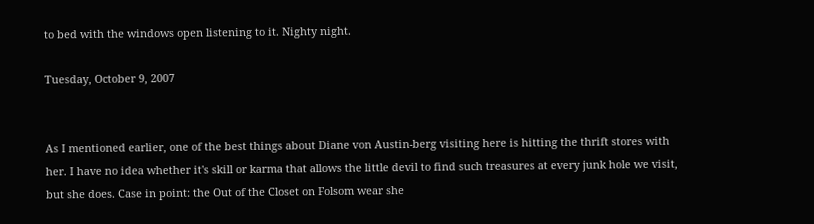to bed with the windows open listening to it. Nighty night.

Tuesday, October 9, 2007


As I mentioned earlier, one of the best things about Diane von Austin-berg visiting here is hitting the thrift stores with her. I have no idea whether it's skill or karma that allows the little devil to find such treasures at every junk hole we visit, but she does. Case in point: the Out of the Closet on Folsom wear she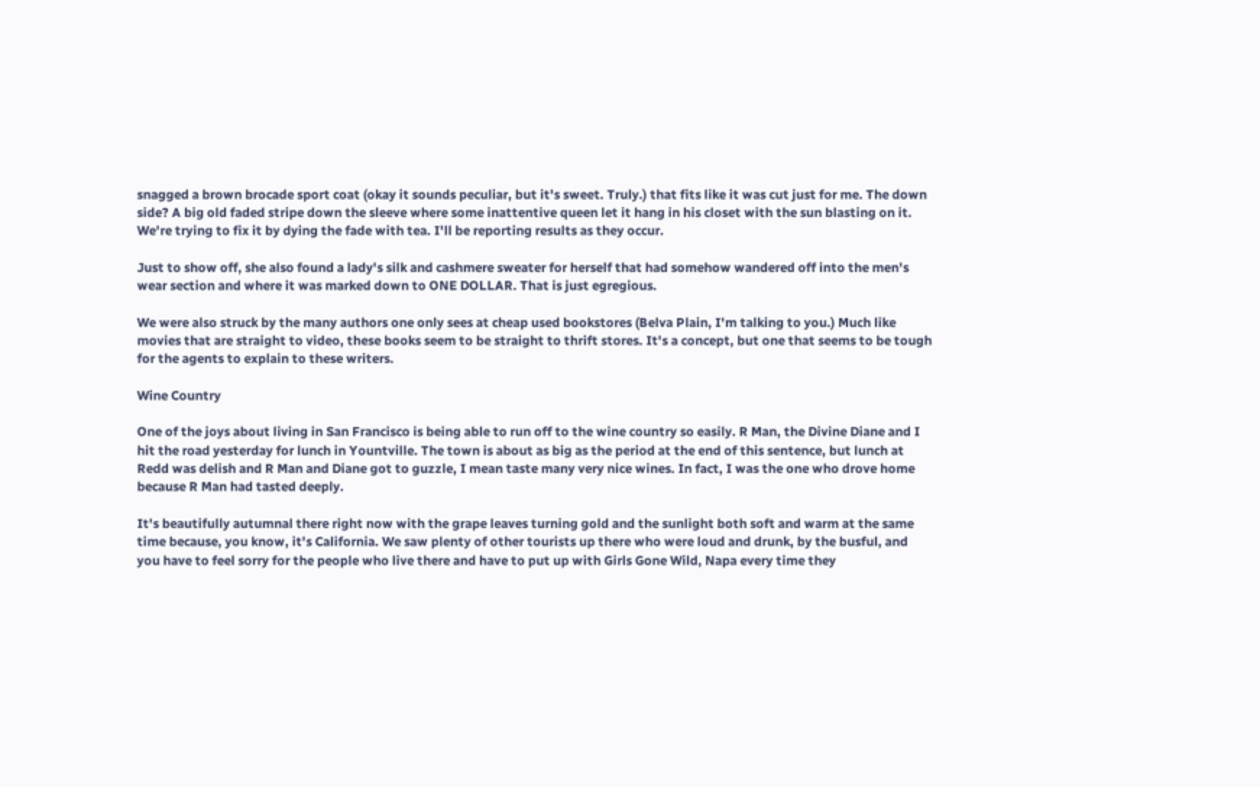snagged a brown brocade sport coat (okay it sounds peculiar, but it's sweet. Truly.) that fits like it was cut just for me. The down side? A big old faded stripe down the sleeve where some inattentive queen let it hang in his closet with the sun blasting on it. We're trying to fix it by dying the fade with tea. I'll be reporting results as they occur.

Just to show off, she also found a lady's silk and cashmere sweater for herself that had somehow wandered off into the men's wear section and where it was marked down to ONE DOLLAR. That is just egregious.

We were also struck by the many authors one only sees at cheap used bookstores (Belva Plain, I'm talking to you.) Much like movies that are straight to video, these books seem to be straight to thrift stores. It's a concept, but one that seems to be tough for the agents to explain to these writers.

Wine Country

One of the joys about living in San Francisco is being able to run off to the wine country so easily. R Man, the Divine Diane and I hit the road yesterday for lunch in Yountville. The town is about as big as the period at the end of this sentence, but lunch at Redd was delish and R Man and Diane got to guzzle, I mean taste many very nice wines. In fact, I was the one who drove home because R Man had tasted deeply.

It's beautifully autumnal there right now with the grape leaves turning gold and the sunlight both soft and warm at the same time because, you know, it's California. We saw plenty of other tourists up there who were loud and drunk, by the busful, and you have to feel sorry for the people who live there and have to put up with Girls Gone Wild, Napa every time they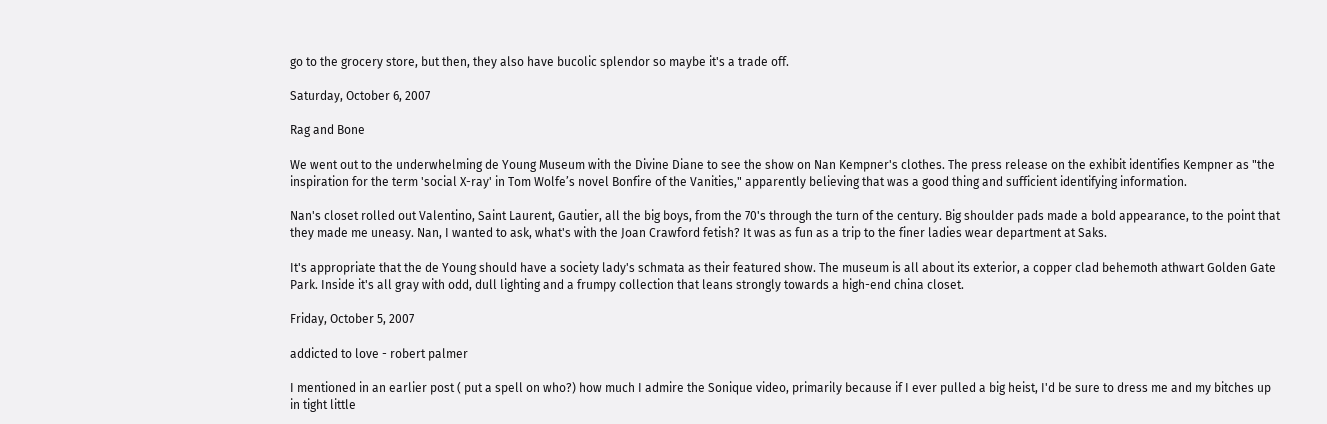go to the grocery store, but then, they also have bucolic splendor so maybe it's a trade off.

Saturday, October 6, 2007

Rag and Bone

We went out to the underwhelming de Young Museum with the Divine Diane to see the show on Nan Kempner's clothes. The press release on the exhibit identifies Kempner as "the inspiration for the term 'social X-ray' in Tom Wolfe’s novel Bonfire of the Vanities," apparently believing that was a good thing and sufficient identifying information.

Nan's closet rolled out Valentino, Saint Laurent, Gautier, all the big boys, from the 70's through the turn of the century. Big shoulder pads made a bold appearance, to the point that they made me uneasy. Nan, I wanted to ask, what's with the Joan Crawford fetish? It was as fun as a trip to the finer ladies wear department at Saks.

It's appropriate that the de Young should have a society lady's schmata as their featured show. The museum is all about its exterior, a copper clad behemoth athwart Golden Gate Park. Inside it's all gray with odd, dull lighting and a frumpy collection that leans strongly towards a high-end china closet.

Friday, October 5, 2007

addicted to love - robert palmer

I mentioned in an earlier post ( put a spell on who?) how much I admire the Sonique video, primarily because if I ever pulled a big heist, I'd be sure to dress me and my bitches up in tight little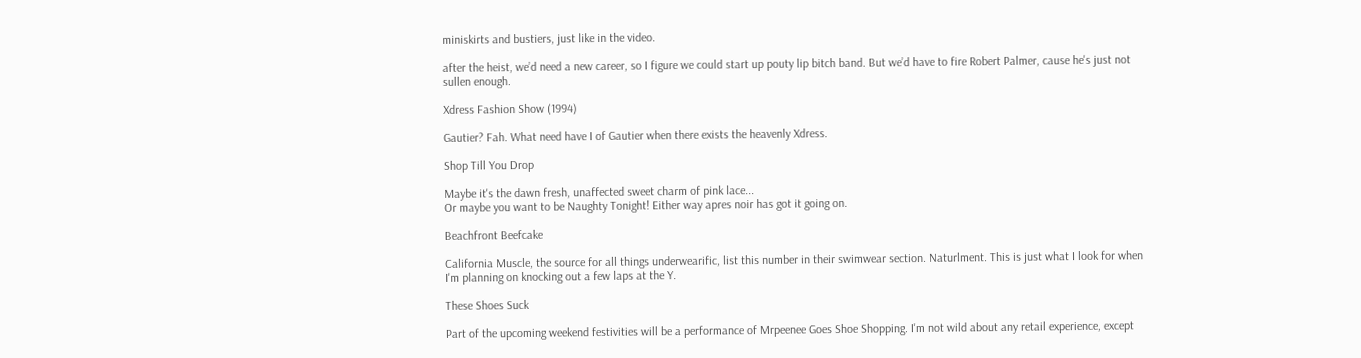miniskirts and bustiers, just like in the video.

after the heist, we’d need a new career, so I figure we could start up pouty lip bitch band. But we’d have to fire Robert Palmer, cause he's just not sullen enough.

Xdress Fashion Show (1994)

Gautier? Fah. What need have I of Gautier when there exists the heavenly Xdress.

Shop Till You Drop

Maybe it's the dawn fresh, unaffected sweet charm of pink lace...
Or maybe you want to be Naughty Tonight! Either way apres noir has got it going on.

Beachfront Beefcake

California Muscle, the source for all things underwearific, list this number in their swimwear section. Naturlment. This is just what I look for when I'm planning on knocking out a few laps at the Y.

These Shoes Suck

Part of the upcoming weekend festivities will be a performance of Mrpeenee Goes Shoe Shopping. I'm not wild about any retail experience, except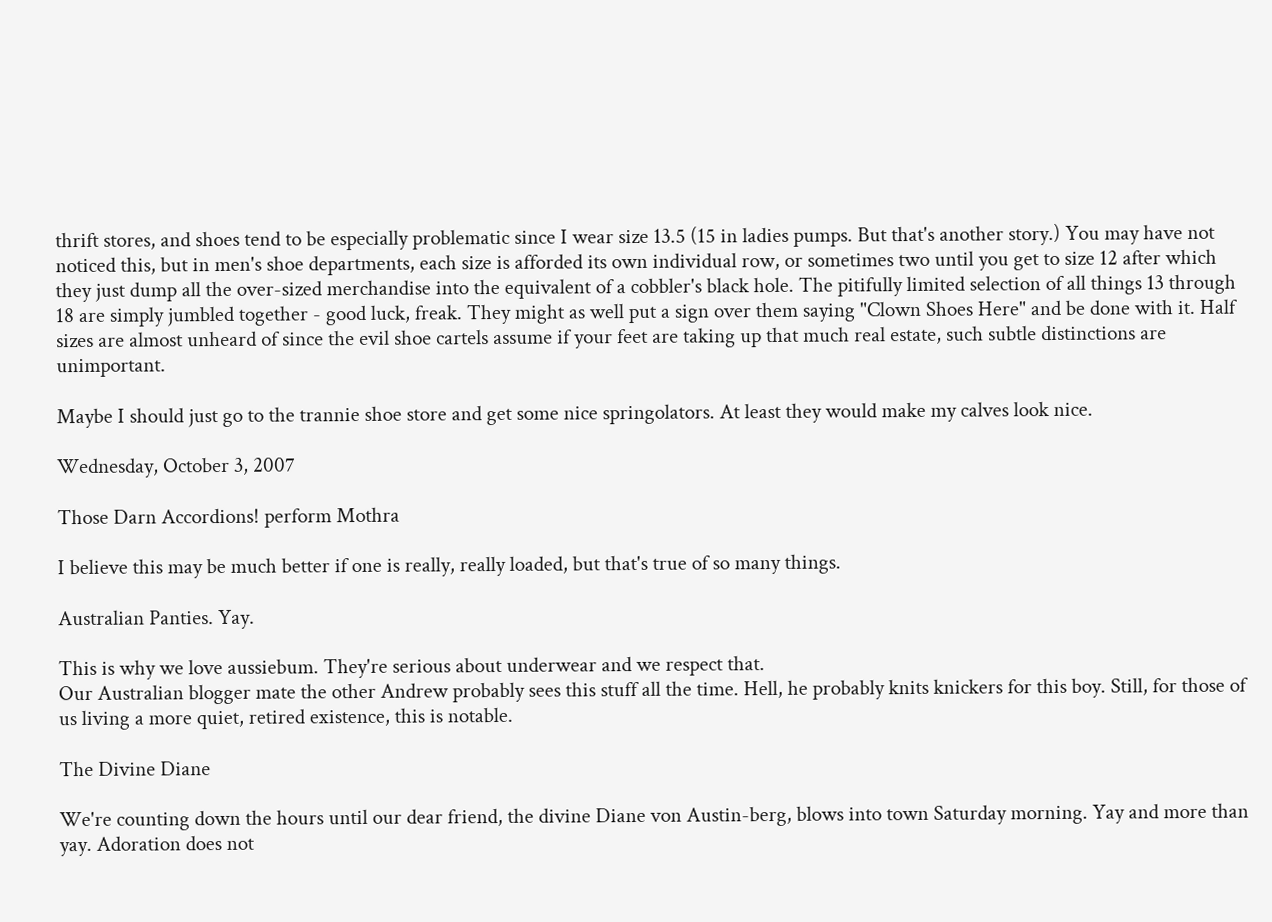thrift stores, and shoes tend to be especially problematic since I wear size 13.5 (15 in ladies pumps. But that's another story.) You may have not noticed this, but in men's shoe departments, each size is afforded its own individual row, or sometimes two until you get to size 12 after which they just dump all the over-sized merchandise into the equivalent of a cobbler's black hole. The pitifully limited selection of all things 13 through 18 are simply jumbled together - good luck, freak. They might as well put a sign over them saying "Clown Shoes Here" and be done with it. Half sizes are almost unheard of since the evil shoe cartels assume if your feet are taking up that much real estate, such subtle distinctions are unimportant.

Maybe I should just go to the trannie shoe store and get some nice springolators. At least they would make my calves look nice.

Wednesday, October 3, 2007

Those Darn Accordions! perform Mothra

I believe this may be much better if one is really, really loaded, but that's true of so many things.

Australian Panties. Yay.

This is why we love aussiebum. They're serious about underwear and we respect that.
Our Australian blogger mate the other Andrew probably sees this stuff all the time. Hell, he probably knits knickers for this boy. Still, for those of us living a more quiet, retired existence, this is notable.

The Divine Diane

We're counting down the hours until our dear friend, the divine Diane von Austin-berg, blows into town Saturday morning. Yay and more than yay. Adoration does not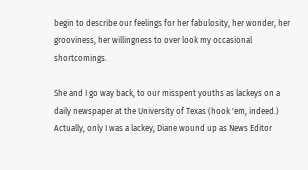begin to describe our feelings for her fabulosity, her wonder, her grooviness, her willingness to over look my occasional shortcomings.

She and I go way back, to our misspent youths as lackeys on a daily newspaper at the University of Texas (hook 'em, indeed.) Actually, only I was a lackey, Diane wound up as News Editor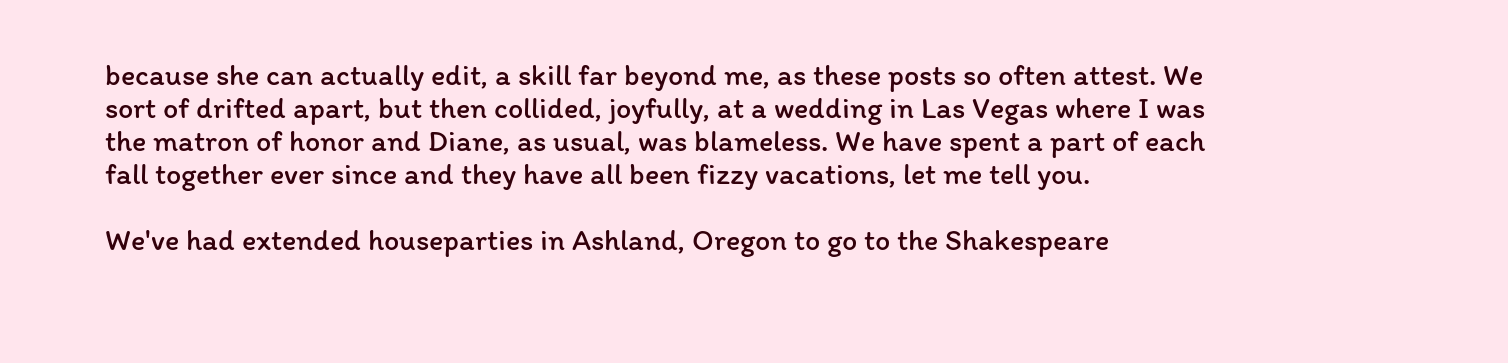because she can actually edit, a skill far beyond me, as these posts so often attest. We sort of drifted apart, but then collided, joyfully, at a wedding in Las Vegas where I was the matron of honor and Diane, as usual, was blameless. We have spent a part of each fall together ever since and they have all been fizzy vacations, let me tell you.

We've had extended houseparties in Ashland, Oregon to go to the Shakespeare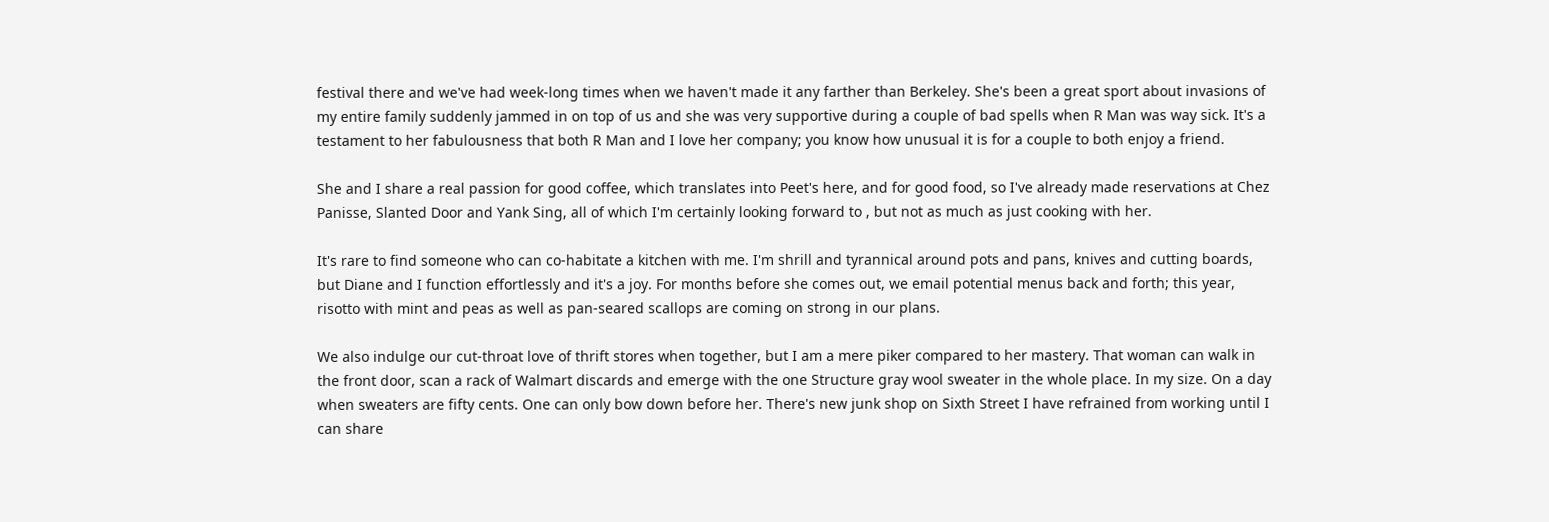festival there and we've had week-long times when we haven't made it any farther than Berkeley. She's been a great sport about invasions of my entire family suddenly jammed in on top of us and she was very supportive during a couple of bad spells when R Man was way sick. It's a testament to her fabulousness that both R Man and I love her company; you know how unusual it is for a couple to both enjoy a friend.

She and I share a real passion for good coffee, which translates into Peet's here, and for good food, so I've already made reservations at Chez Panisse, Slanted Door and Yank Sing, all of which I'm certainly looking forward to , but not as much as just cooking with her.

It's rare to find someone who can co-habitate a kitchen with me. I'm shrill and tyrannical around pots and pans, knives and cutting boards, but Diane and I function effortlessly and it's a joy. For months before she comes out, we email potential menus back and forth; this year, risotto with mint and peas as well as pan-seared scallops are coming on strong in our plans.

We also indulge our cut-throat love of thrift stores when together, but I am a mere piker compared to her mastery. That woman can walk in the front door, scan a rack of Walmart discards and emerge with the one Structure gray wool sweater in the whole place. In my size. On a day when sweaters are fifty cents. One can only bow down before her. There's new junk shop on Sixth Street I have refrained from working until I can share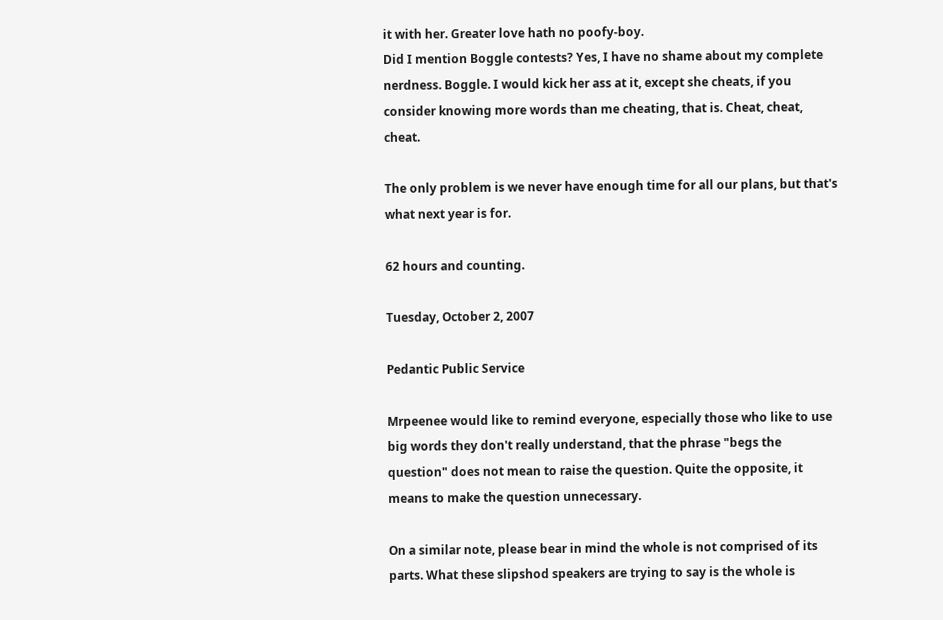it with her. Greater love hath no poofy-boy.
Did I mention Boggle contests? Yes, I have no shame about my complete nerdness. Boggle. I would kick her ass at it, except she cheats, if you consider knowing more words than me cheating, that is. Cheat, cheat, cheat.

The only problem is we never have enough time for all our plans, but that's what next year is for.

62 hours and counting.

Tuesday, October 2, 2007

Pedantic Public Service

Mrpeenee would like to remind everyone, especially those who like to use big words they don't really understand, that the phrase "begs the question" does not mean to raise the question. Quite the opposite, it means to make the question unnecessary.

On a similar note, please bear in mind the whole is not comprised of its parts. What these slipshod speakers are trying to say is the whole is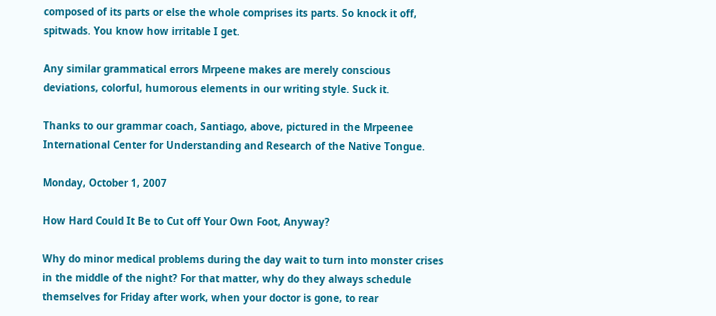composed of its parts or else the whole comprises its parts. So knock it off, spitwads. You know how irritable I get.

Any similar grammatical errors Mrpeene makes are merely conscious deviations, colorful, humorous elements in our writing style. Suck it.

Thanks to our grammar coach, Santiago, above, pictured in the Mrpeenee International Center for Understanding and Research of the Native Tongue.

Monday, October 1, 2007

How Hard Could It Be to Cut off Your Own Foot, Anyway?

Why do minor medical problems during the day wait to turn into monster crises in the middle of the night? For that matter, why do they always schedule themselves for Friday after work, when your doctor is gone, to rear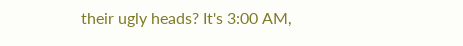their ugly heads? It's 3:00 AM,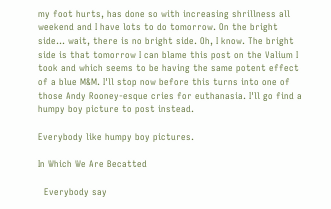my foot hurts, has done so with increasing shrillness all weekend and I have lots to do tomorrow. On the bright side... wait, there is no bright side. Oh, I know. The bright side is that tomorrow I can blame this post on the Valium I took and which seems to be having the same potent effect of a blue M&M. I'll stop now before this turns into one of those Andy Rooney-esque cries for euthanasia. I'll go find a humpy boy picture to post instead.

Everybody like humpy boy pictures.

In Which We Are Becatted

  Everybody say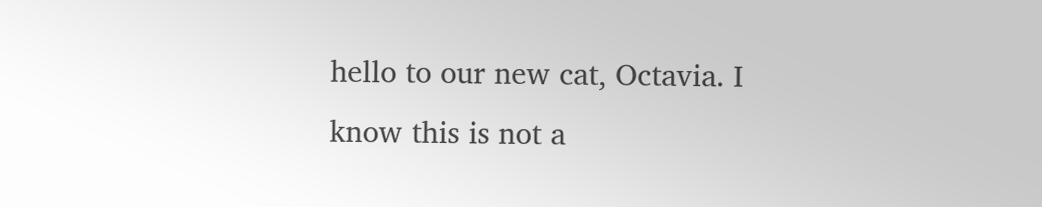hello to our new cat, Octavia. I know this is not a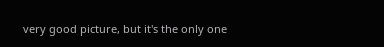very good picture, but it's the only one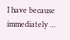I have because immediately ...